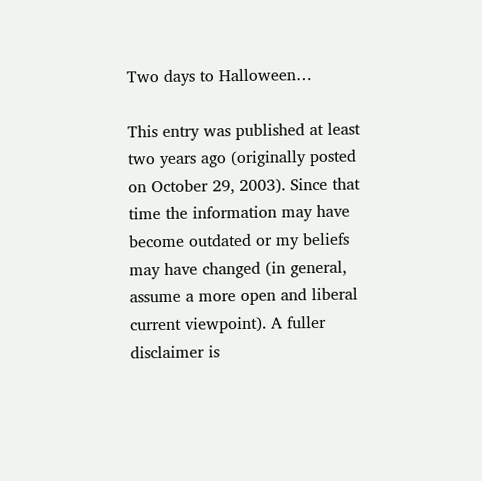Two days to Halloween…

This entry was published at least two years ago (originally posted on October 29, 2003). Since that time the information may have become outdated or my beliefs may have changed (in general, assume a more open and liberal current viewpoint). A fuller disclaimer is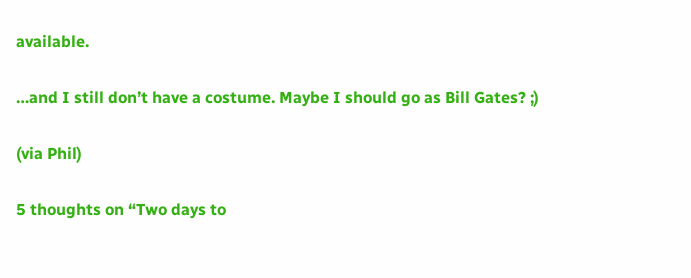available.

…and I still don’t have a costume. Maybe I should go as Bill Gates? ;)

(via Phil)

5 thoughts on “Two days to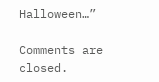Halloween…”

Comments are closed.